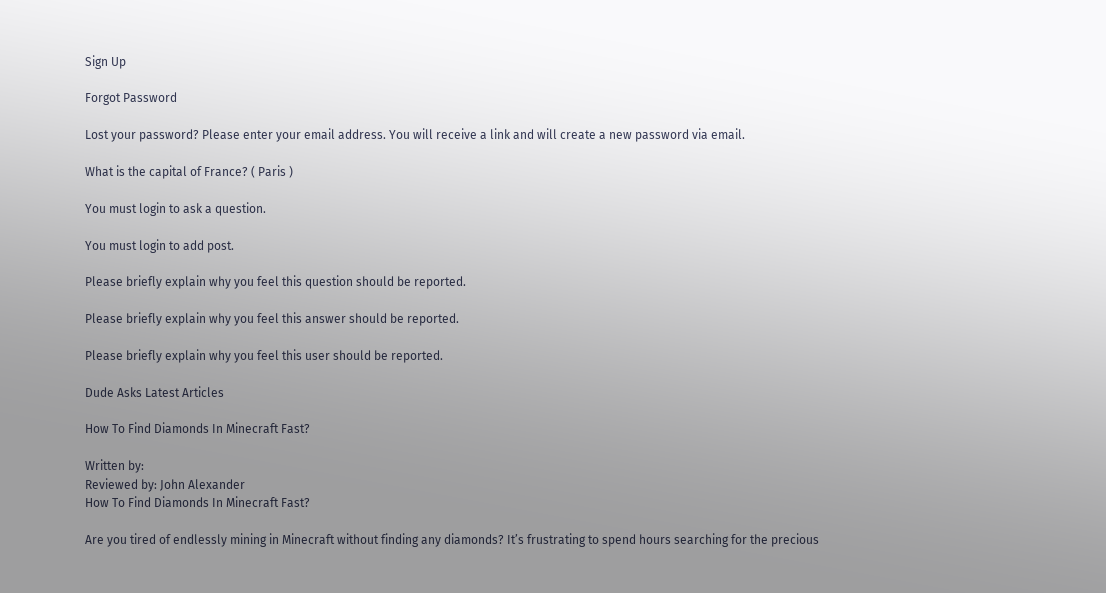Sign Up

Forgot Password

Lost your password? Please enter your email address. You will receive a link and will create a new password via email.

What is the capital of France? ( Paris )

You must login to ask a question.

You must login to add post.

Please briefly explain why you feel this question should be reported.

Please briefly explain why you feel this answer should be reported.

Please briefly explain why you feel this user should be reported.

Dude Asks Latest Articles

How To Find Diamonds In Minecraft Fast?

Written by:
Reviewed by: John Alexander
How To Find Diamonds In Minecraft Fast?

Are you tired of endlessly mining in Minecraft without finding any diamonds? It’s frustrating to spend hours searching for the precious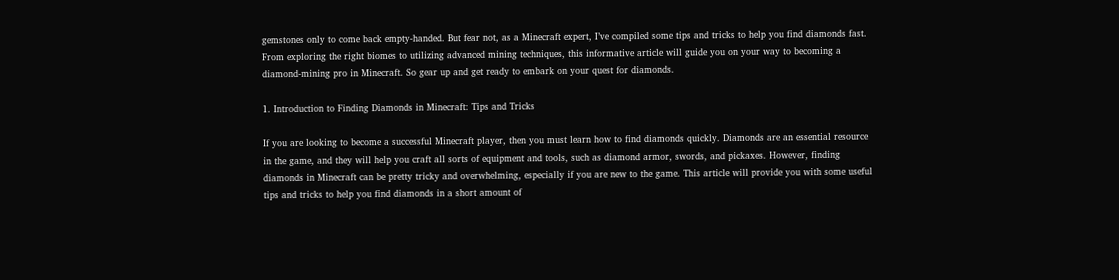gemstones only to come back empty-handed. But fear not, as a Minecraft expert, I’ve compiled some tips and tricks to help you find diamonds fast. From exploring the right biomes to utilizing advanced mining techniques, this informative article will guide you on your way to becoming a diamond-mining pro in Minecraft. So gear up and get ready to embark on your quest for diamonds.

1. Introduction to Finding Diamonds in Minecraft: Tips and Tricks

If you are looking to become a successful Minecraft player, then you must learn how to find diamonds quickly. Diamonds are an essential resource in the game, and they will help you craft all sorts of equipment and tools, such as diamond armor, swords, and pickaxes. However, finding diamonds in Minecraft can be pretty tricky and overwhelming, especially if you are new to the game. This article will provide you with some useful tips and tricks to help you find diamonds in a short amount of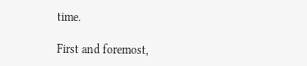time.

First and foremost,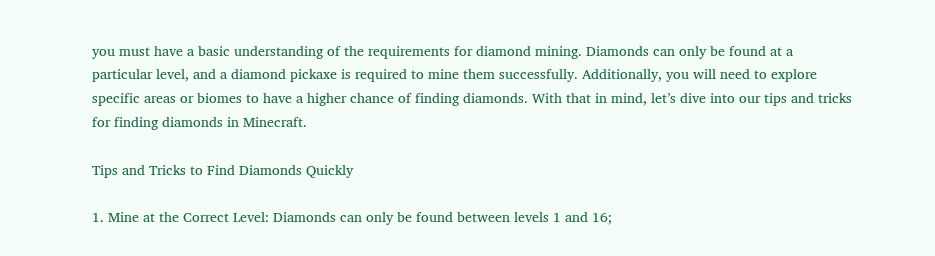you must have a basic understanding of the requirements for diamond mining. Diamonds can only be found at a particular level, and a diamond pickaxe is required to mine them successfully. Additionally, you will need to explore specific areas or biomes to have a higher chance of finding diamonds. With that in mind, let’s dive into our tips and tricks for finding diamonds in Minecraft.

Tips and Tricks to Find Diamonds Quickly

1. Mine at the Correct Level: Diamonds can only be found between levels 1 and 16;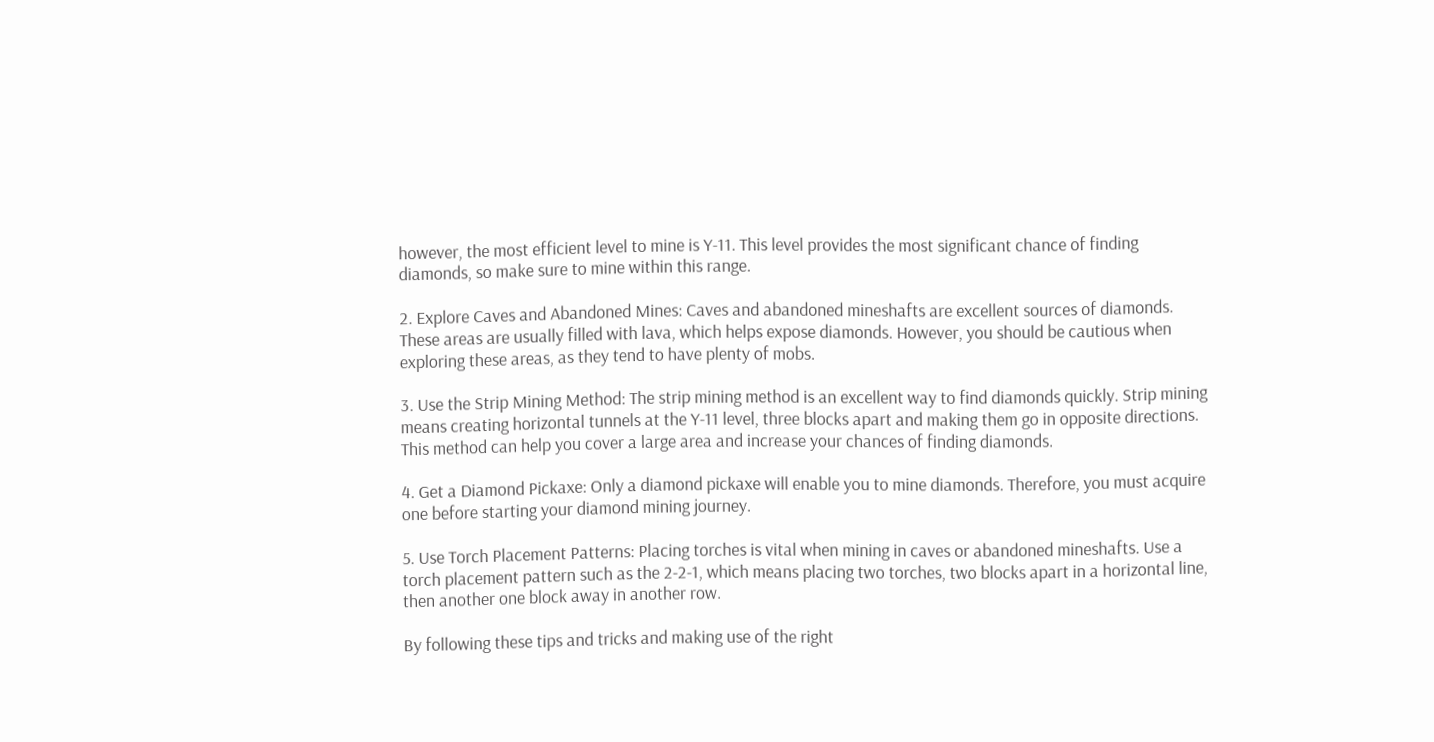however, the most efficient level to mine is Y-11. This level provides the most significant chance of finding diamonds, so make sure to mine within this range.

2. Explore Caves and Abandoned Mines: Caves and abandoned mineshafts are excellent sources of diamonds. These areas are usually filled with lava, which helps expose diamonds. However, you should be cautious when exploring these areas, as they tend to have plenty of mobs.

3. Use the Strip Mining Method: The strip mining method is an excellent way to find diamonds quickly. Strip mining means creating horizontal tunnels at the Y-11 level, three blocks apart and making them go in opposite directions. This method can help you cover a large area and increase your chances of finding diamonds.

4. Get a Diamond Pickaxe: Only a diamond pickaxe will enable you to mine diamonds. Therefore, you must acquire one before starting your diamond mining journey.

5. Use Torch Placement Patterns: Placing torches is vital when mining in caves or abandoned mineshafts. Use a torch placement pattern such as the 2-2-1, which means placing two torches, two blocks apart in a horizontal line, then another one block away in another row.

By following these tips and tricks and making use of the right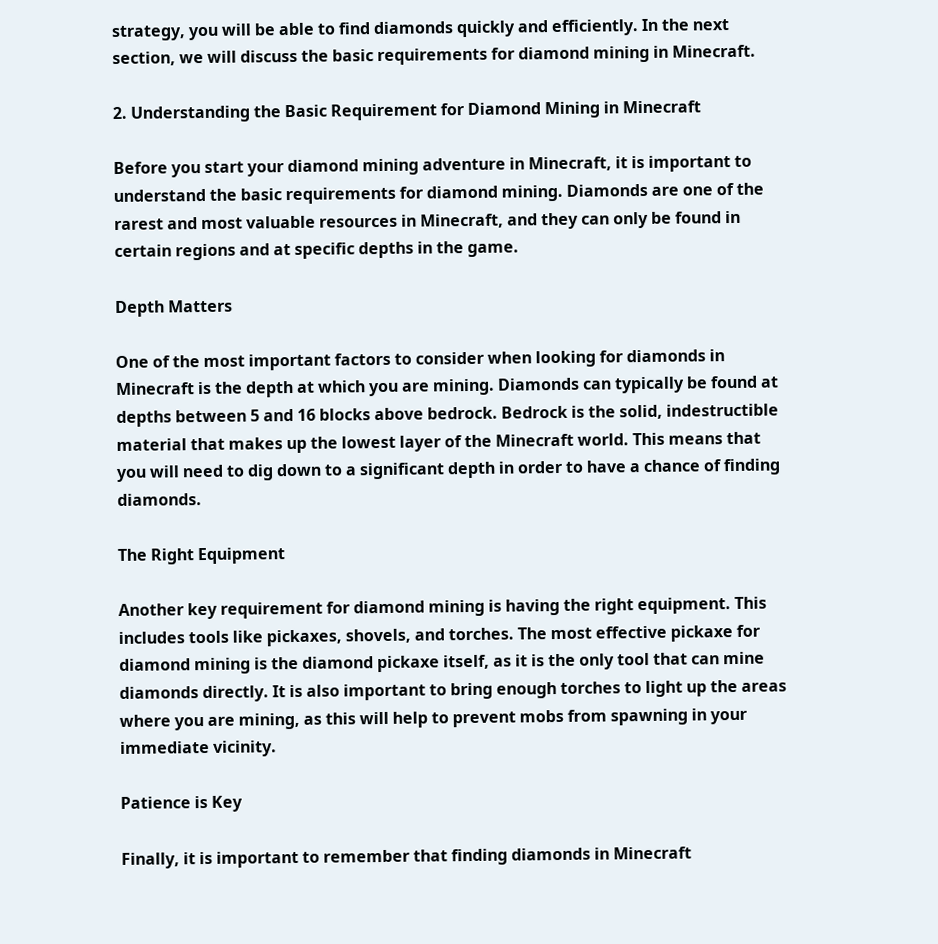strategy, you will be able to find diamonds quickly and efficiently. In the next section, we will discuss the basic requirements for diamond mining in Minecraft.

2. Understanding the Basic Requirement for Diamond Mining in Minecraft

Before you start your diamond mining adventure in Minecraft, it is important to understand the basic requirements for diamond mining. Diamonds are one of the rarest and most valuable resources in Minecraft, and they can only be found in certain regions and at specific depths in the game.

Depth Matters

One of the most important factors to consider when looking for diamonds in Minecraft is the depth at which you are mining. Diamonds can typically be found at depths between 5 and 16 blocks above bedrock. Bedrock is the solid, indestructible material that makes up the lowest layer of the Minecraft world. This means that you will need to dig down to a significant depth in order to have a chance of finding diamonds.

The Right Equipment

Another key requirement for diamond mining is having the right equipment. This includes tools like pickaxes, shovels, and torches. The most effective pickaxe for diamond mining is the diamond pickaxe itself, as it is the only tool that can mine diamonds directly. It is also important to bring enough torches to light up the areas where you are mining, as this will help to prevent mobs from spawning in your immediate vicinity.

Patience is Key

Finally, it is important to remember that finding diamonds in Minecraft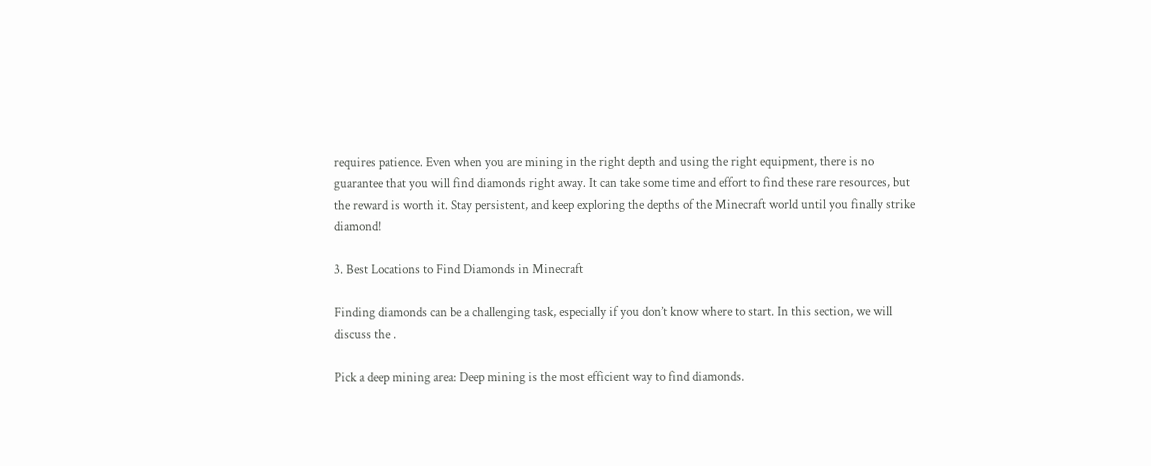requires patience. Even when you are mining in the right depth and using the right equipment, there is no guarantee that you will find diamonds right away. It can take some time and effort to find these rare resources, but the reward is worth it. Stay persistent, and keep exploring the depths of the Minecraft world until you finally strike diamond!

3. Best Locations to Find Diamonds in Minecraft

Finding diamonds can be a challenging task, especially if you don’t know where to start. In this section, we will discuss the .

Pick a deep mining area: Deep mining is the most efficient way to find diamonds.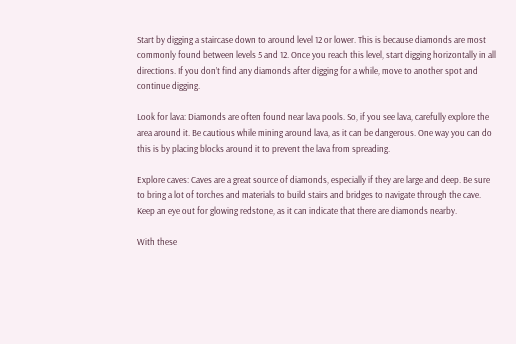Start by digging a staircase down to around level 12 or lower. This is because diamonds are most commonly found between levels 5 and 12. Once you reach this level, start digging horizontally in all directions. If you don’t find any diamonds after digging for a while, move to another spot and continue digging.

Look for lava: Diamonds are often found near lava pools. So, if you see lava, carefully explore the area around it. Be cautious while mining around lava, as it can be dangerous. One way you can do this is by placing blocks around it to prevent the lava from spreading.

Explore caves: Caves are a great source of diamonds, especially if they are large and deep. Be sure to bring a lot of torches and materials to build stairs and bridges to navigate through the cave. Keep an eye out for glowing redstone, as it can indicate that there are diamonds nearby.

With these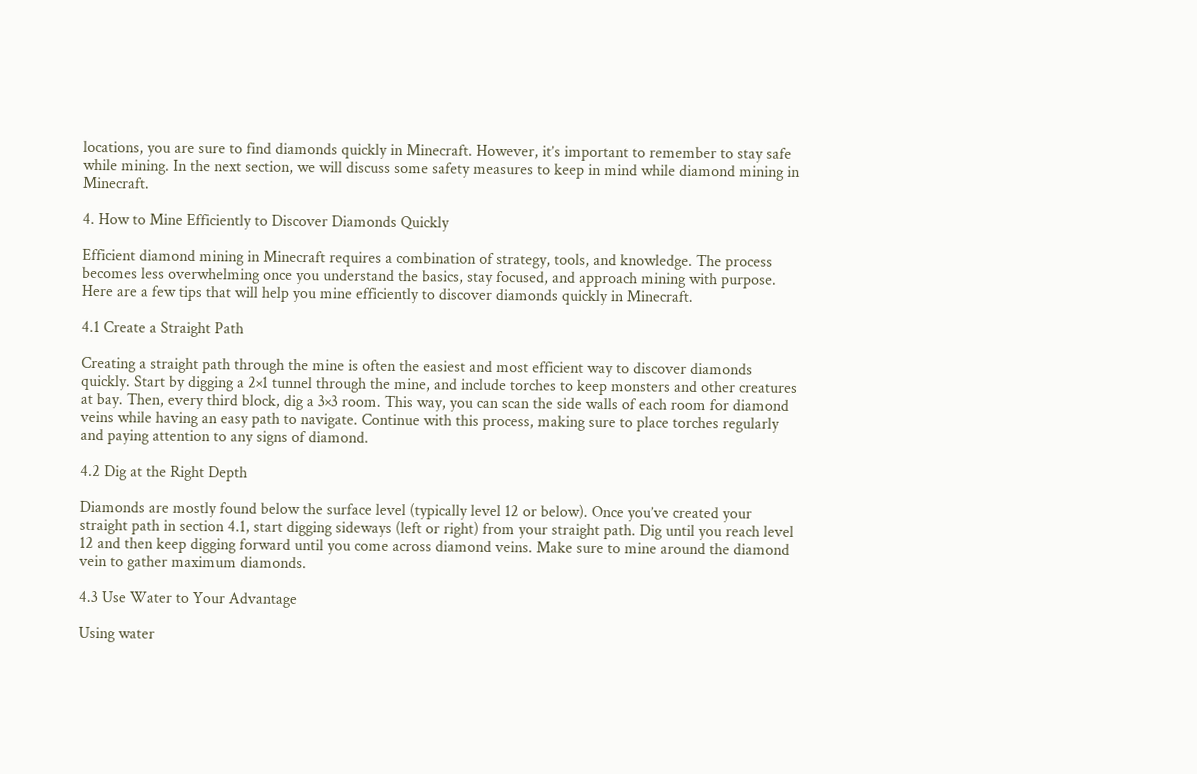locations, you are sure to find diamonds quickly in Minecraft. However, it’s important to remember to stay safe while mining. In the next section, we will discuss some safety measures to keep in mind while diamond mining in Minecraft.

4. How to Mine Efficiently to Discover Diamonds Quickly

Efficient diamond mining in Minecraft requires a combination of strategy, tools, and knowledge. The process becomes less overwhelming once you understand the basics, stay focused, and approach mining with purpose. Here are a few tips that will help you mine efficiently to discover diamonds quickly in Minecraft.

4.1 Create a Straight Path

Creating a straight path through the mine is often the easiest and most efficient way to discover diamonds quickly. Start by digging a 2×1 tunnel through the mine, and include torches to keep monsters and other creatures at bay. Then, every third block, dig a 3×3 room. This way, you can scan the side walls of each room for diamond veins while having an easy path to navigate. Continue with this process, making sure to place torches regularly and paying attention to any signs of diamond.

4.2 Dig at the Right Depth

Diamonds are mostly found below the surface level (typically level 12 or below). Once you’ve created your straight path in section 4.1, start digging sideways (left or right) from your straight path. Dig until you reach level 12 and then keep digging forward until you come across diamond veins. Make sure to mine around the diamond vein to gather maximum diamonds.

4.3 Use Water to Your Advantage

Using water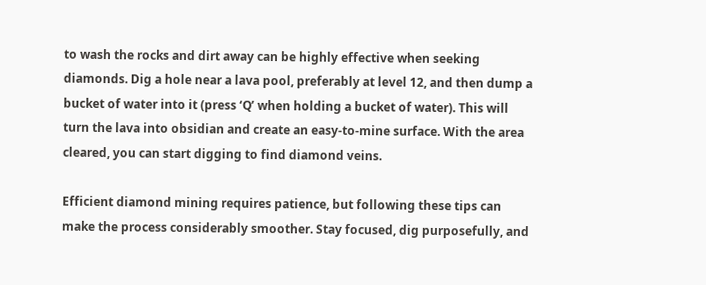to wash the rocks and dirt away can be highly effective when seeking diamonds. Dig a hole near a lava pool, preferably at level 12, and then dump a bucket of water into it (press ‘Q’ when holding a bucket of water). This will turn the lava into obsidian and create an easy-to-mine surface. With the area cleared, you can start digging to find diamond veins.

Efficient diamond mining requires patience, but following these tips can make the process considerably smoother. Stay focused, dig purposefully, and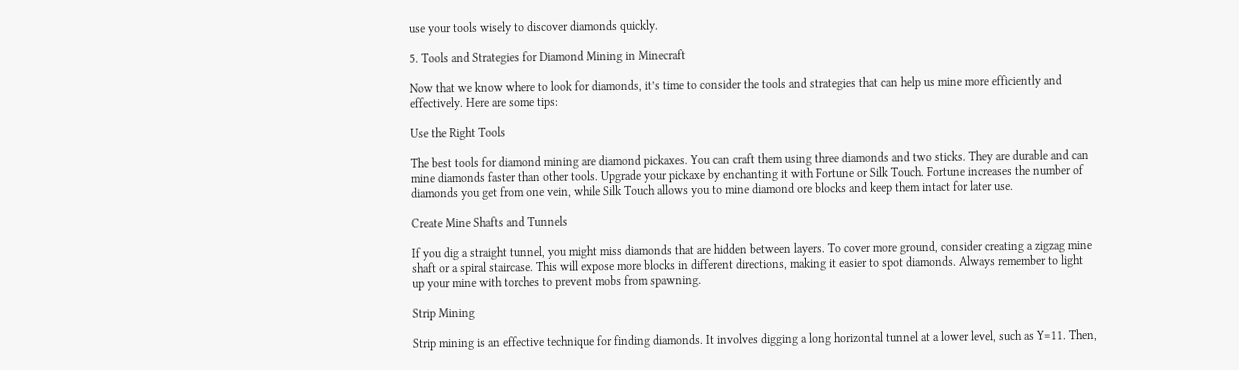use your tools wisely to discover diamonds quickly.

5. Tools and Strategies for Diamond Mining in Minecraft

Now that we know where to look for diamonds, it’s time to consider the tools and strategies that can help us mine more efficiently and effectively. Here are some tips:

Use the Right Tools

The best tools for diamond mining are diamond pickaxes. You can craft them using three diamonds and two sticks. They are durable and can mine diamonds faster than other tools. Upgrade your pickaxe by enchanting it with Fortune or Silk Touch. Fortune increases the number of diamonds you get from one vein, while Silk Touch allows you to mine diamond ore blocks and keep them intact for later use.

Create Mine Shafts and Tunnels

If you dig a straight tunnel, you might miss diamonds that are hidden between layers. To cover more ground, consider creating a zigzag mine shaft or a spiral staircase. This will expose more blocks in different directions, making it easier to spot diamonds. Always remember to light up your mine with torches to prevent mobs from spawning.

Strip Mining

Strip mining is an effective technique for finding diamonds. It involves digging a long horizontal tunnel at a lower level, such as Y=11. Then,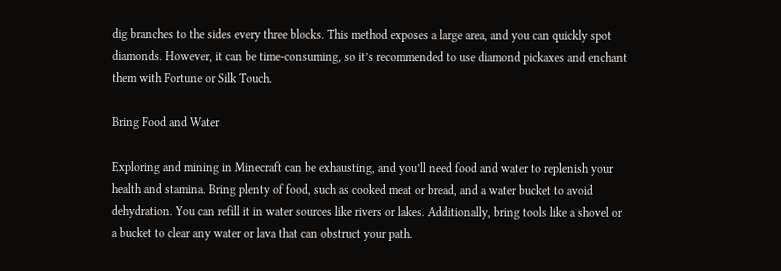dig branches to the sides every three blocks. This method exposes a large area, and you can quickly spot diamonds. However, it can be time-consuming, so it’s recommended to use diamond pickaxes and enchant them with Fortune or Silk Touch.

Bring Food and Water

Exploring and mining in Minecraft can be exhausting, and you’ll need food and water to replenish your health and stamina. Bring plenty of food, such as cooked meat or bread, and a water bucket to avoid dehydration. You can refill it in water sources like rivers or lakes. Additionally, bring tools like a shovel or a bucket to clear any water or lava that can obstruct your path.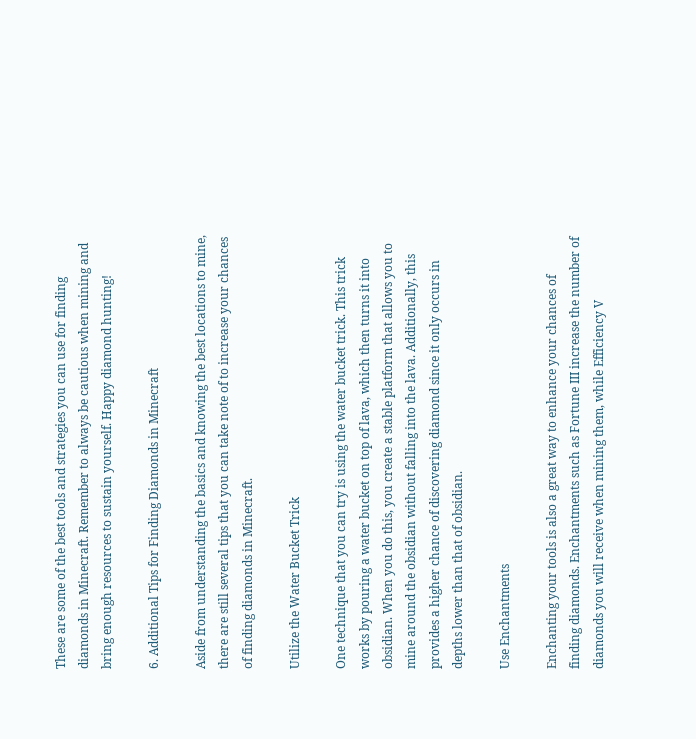These are some of the best tools and strategies you can use for finding diamonds in Minecraft. Remember to always be cautious when mining and bring enough resources to sustain yourself. Happy diamond hunting!

6. Additional Tips for Finding Diamonds in Minecraft

Aside from understanding the basics and knowing the best locations to mine, there are still several tips that you can take note of to increase your chances of finding diamonds in Minecraft.

Utilize the Water Bucket Trick

One technique that you can try is using the water bucket trick. This trick works by pouring a water bucket on top of lava, which then turns it into obsidian. When you do this, you create a stable platform that allows you to mine around the obsidian without falling into the lava. Additionally, this provides a higher chance of discovering diamond since it only occurs in depths lower than that of obsidian.

Use Enchantments

Enchanting your tools is also a great way to enhance your chances of finding diamonds. Enchantments such as Fortune III increase the number of diamonds you will receive when mining them, while Efficiency V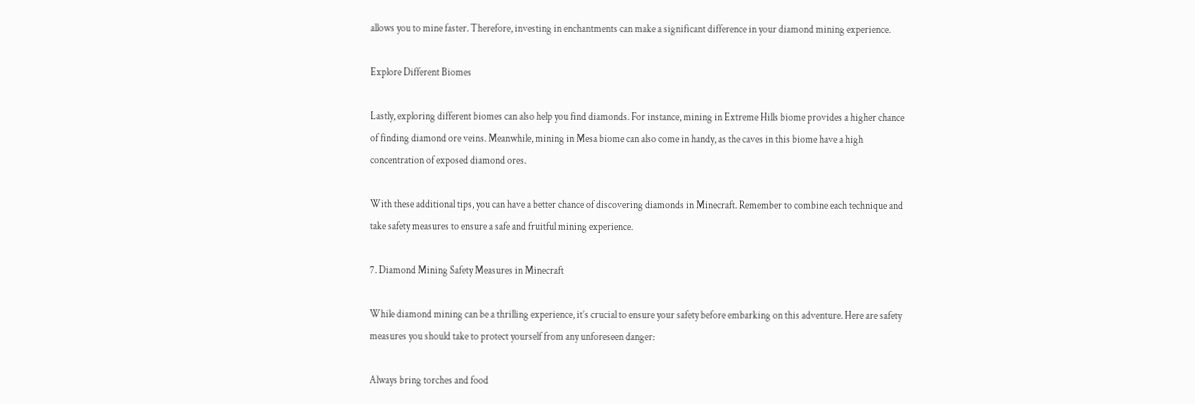allows you to mine faster. Therefore, investing in enchantments can make a significant difference in your diamond mining experience.

Explore Different Biomes

Lastly, exploring different biomes can also help you find diamonds. For instance, mining in Extreme Hills biome provides a higher chance of finding diamond ore veins. Meanwhile, mining in Mesa biome can also come in handy, as the caves in this biome have a high concentration of exposed diamond ores.

With these additional tips, you can have a better chance of discovering diamonds in Minecraft. Remember to combine each technique and take safety measures to ensure a safe and fruitful mining experience.

7. Diamond Mining Safety Measures in Minecraft

While diamond mining can be a thrilling experience, it’s crucial to ensure your safety before embarking on this adventure. Here are safety measures you should take to protect yourself from any unforeseen danger:

Always bring torches and food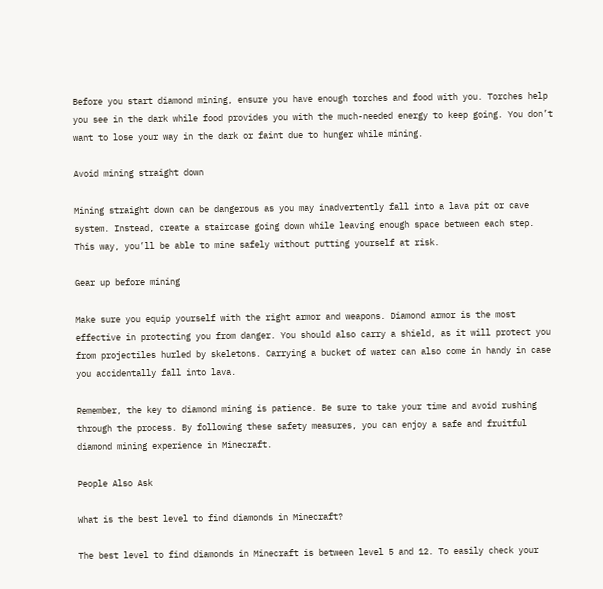Before you start diamond mining, ensure you have enough torches and food with you. Torches help you see in the dark while food provides you with the much-needed energy to keep going. You don’t want to lose your way in the dark or faint due to hunger while mining.

Avoid mining straight down

Mining straight down can be dangerous as you may inadvertently fall into a lava pit or cave system. Instead, create a staircase going down while leaving enough space between each step. This way, you’ll be able to mine safely without putting yourself at risk.

Gear up before mining

Make sure you equip yourself with the right armor and weapons. Diamond armor is the most effective in protecting you from danger. You should also carry a shield, as it will protect you from projectiles hurled by skeletons. Carrying a bucket of water can also come in handy in case you accidentally fall into lava.

Remember, the key to diamond mining is patience. Be sure to take your time and avoid rushing through the process. By following these safety measures, you can enjoy a safe and fruitful diamond mining experience in Minecraft.

People Also Ask

What is the best level to find diamonds in Minecraft?

The best level to find diamonds in Minecraft is between level 5 and 12. To easily check your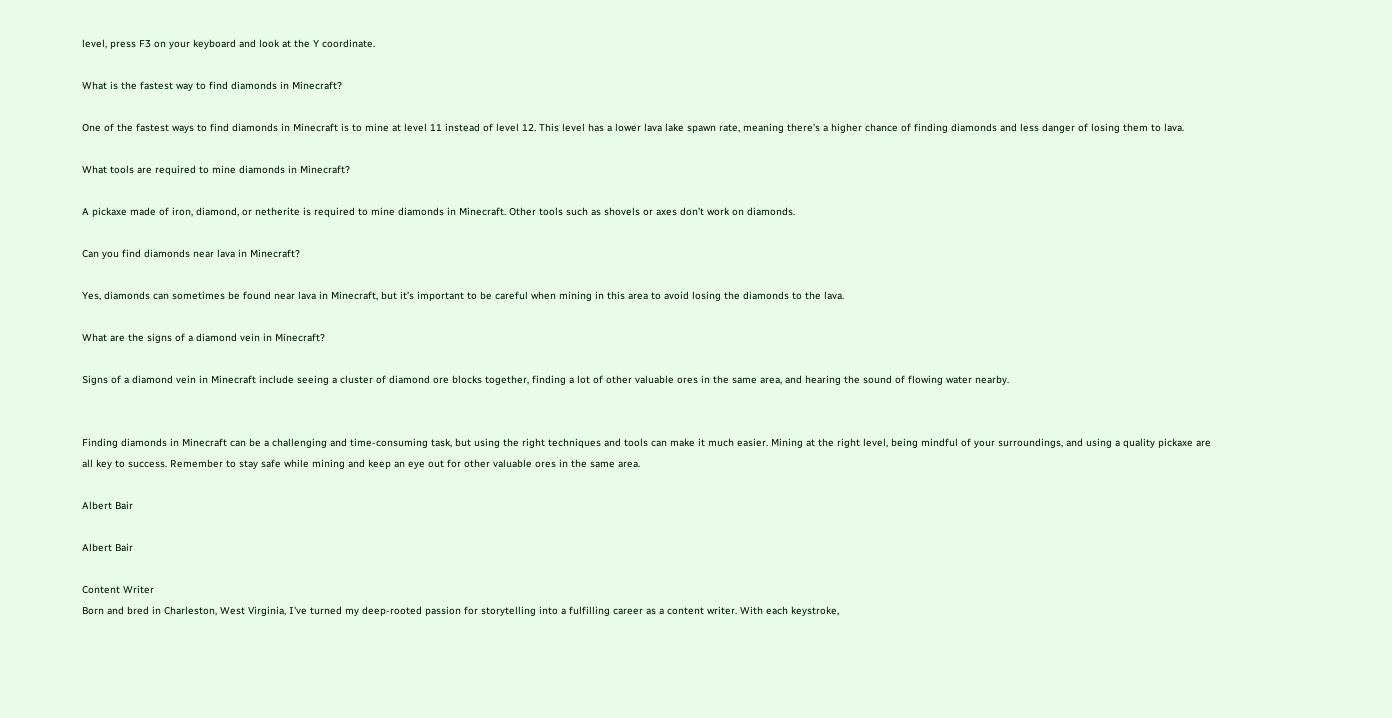level, press F3 on your keyboard and look at the Y coordinate.

What is the fastest way to find diamonds in Minecraft?

One of the fastest ways to find diamonds in Minecraft is to mine at level 11 instead of level 12. This level has a lower lava lake spawn rate, meaning there’s a higher chance of finding diamonds and less danger of losing them to lava.

What tools are required to mine diamonds in Minecraft?

A pickaxe made of iron, diamond, or netherite is required to mine diamonds in Minecraft. Other tools such as shovels or axes don’t work on diamonds.

Can you find diamonds near lava in Minecraft?

Yes, diamonds can sometimes be found near lava in Minecraft, but it’s important to be careful when mining in this area to avoid losing the diamonds to the lava.

What are the signs of a diamond vein in Minecraft?

Signs of a diamond vein in Minecraft include seeing a cluster of diamond ore blocks together, finding a lot of other valuable ores in the same area, and hearing the sound of flowing water nearby.


Finding diamonds in Minecraft can be a challenging and time-consuming task, but using the right techniques and tools can make it much easier. Mining at the right level, being mindful of your surroundings, and using a quality pickaxe are all key to success. Remember to stay safe while mining and keep an eye out for other valuable ores in the same area.

Albert Bair

Albert Bair

Content Writer
Born and bred in Charleston, West Virginia, I've turned my deep-rooted passion for storytelling into a fulfilling career as a content writer. With each keystroke,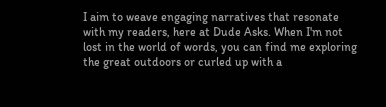I aim to weave engaging narratives that resonate with my readers, here at Dude Asks. When I'm not lost in the world of words, you can find me exploring the great outdoors or curled up with a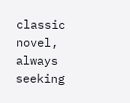classic novel, always seeking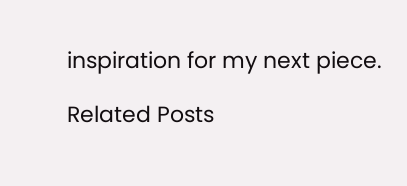inspiration for my next piece.

Related Posts